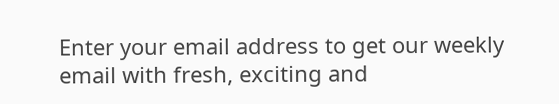Enter your email address to get our weekly email with fresh, exciting and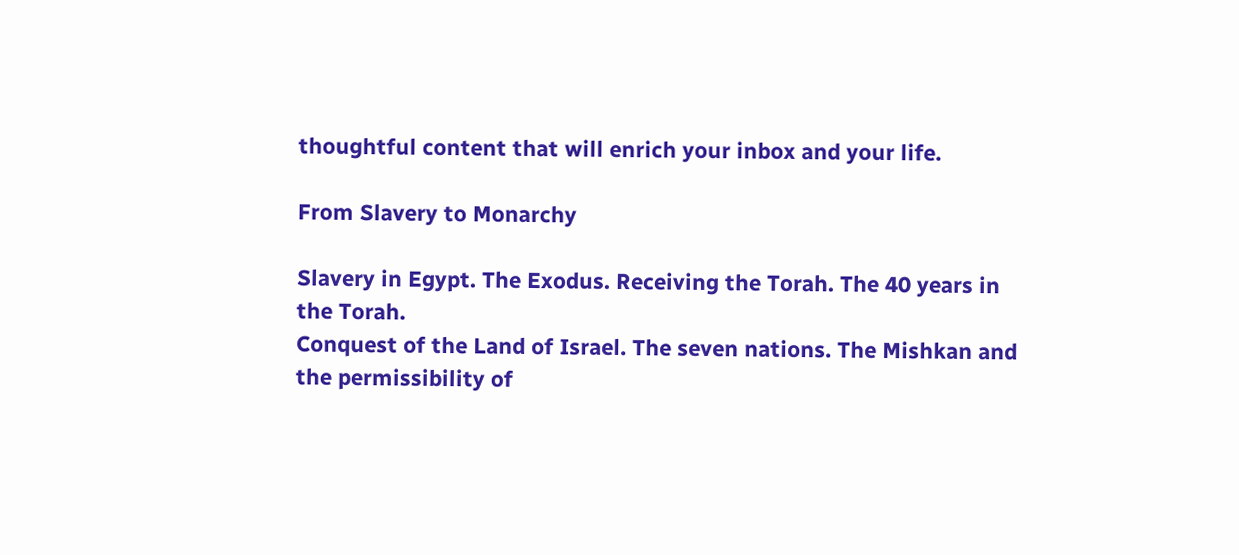thoughtful content that will enrich your inbox and your life.

From Slavery to Monarchy

Slavery in Egypt. The Exodus. Receiving the Torah. The 40 years in the Torah.
Conquest of the Land of Israel. The seven nations. The Mishkan and the permissibility of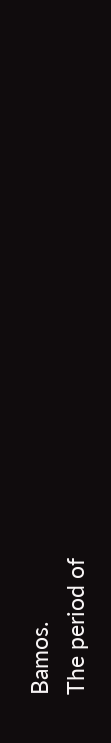Bamos.
The period of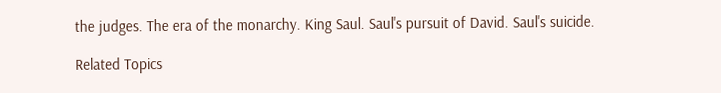the judges. The era of the monarchy. King Saul. Saul's pursuit of David. Saul's suicide.

Related Topics